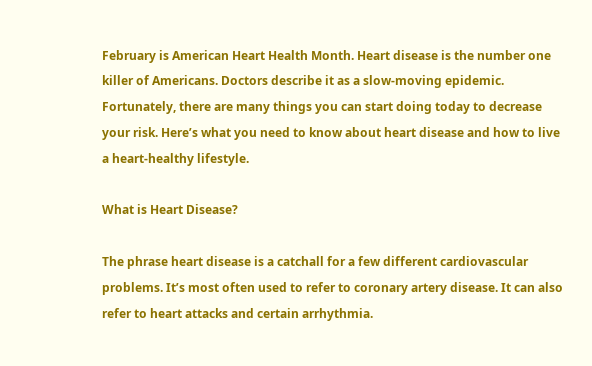February is American Heart Health Month. Heart disease is the number one killer of Americans. Doctors describe it as a slow-moving epidemic. Fortunately, there are many things you can start doing today to decrease your risk. Here’s what you need to know about heart disease and how to live a heart-healthy lifestyle.

What is Heart Disease?

The phrase heart disease is a catchall for a few different cardiovascular problems. It’s most often used to refer to coronary artery disease. It can also refer to heart attacks and certain arrhythmia.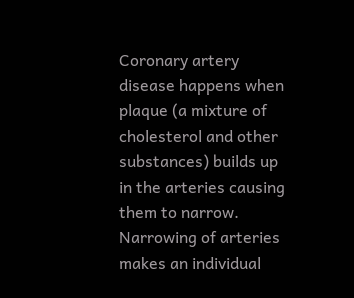Coronary artery disease happens when plaque (a mixture of cholesterol and other substances) builds up in the arteries causing them to narrow. Narrowing of arteries makes an individual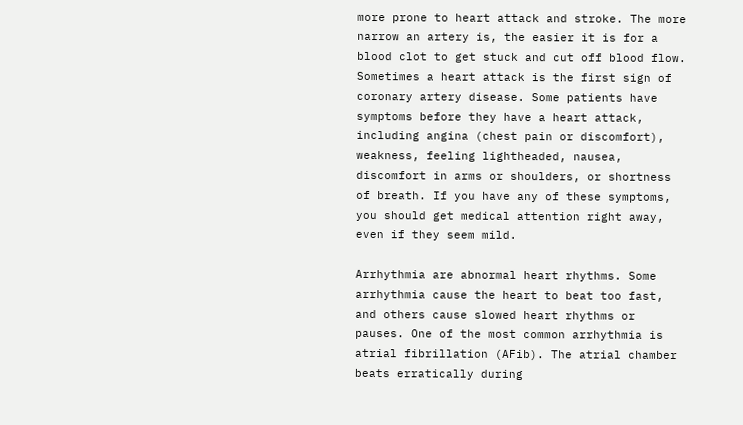more prone to heart attack and stroke. The more narrow an artery is, the easier it is for a blood clot to get stuck and cut off blood flow. Sometimes a heart attack is the first sign of coronary artery disease. Some patients have symptoms before they have a heart attack, including angina (chest pain or discomfort), weakness, feeling lightheaded, nausea, discomfort in arms or shoulders, or shortness of breath. If you have any of these symptoms, you should get medical attention right away, even if they seem mild.

Arrhythmia are abnormal heart rhythms. Some arrhythmia cause the heart to beat too fast, and others cause slowed heart rhythms or pauses. One of the most common arrhythmia is atrial fibrillation (AFib). The atrial chamber beats erratically during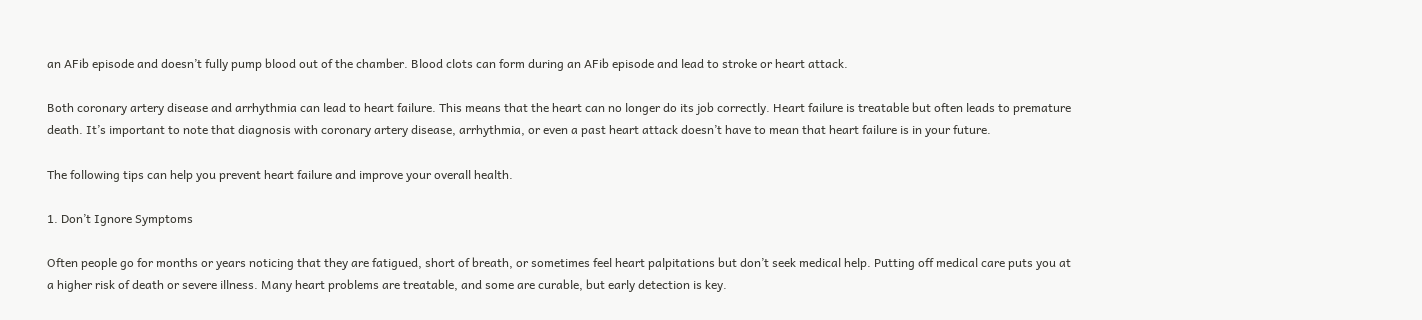an AFib episode and doesn’t fully pump blood out of the chamber. Blood clots can form during an AFib episode and lead to stroke or heart attack.

Both coronary artery disease and arrhythmia can lead to heart failure. This means that the heart can no longer do its job correctly. Heart failure is treatable but often leads to premature death. It’s important to note that diagnosis with coronary artery disease, arrhythmia, or even a past heart attack doesn’t have to mean that heart failure is in your future.

The following tips can help you prevent heart failure and improve your overall health.

1. Don’t Ignore Symptoms

Often people go for months or years noticing that they are fatigued, short of breath, or sometimes feel heart palpitations but don’t seek medical help. Putting off medical care puts you at a higher risk of death or severe illness. Many heart problems are treatable, and some are curable, but early detection is key.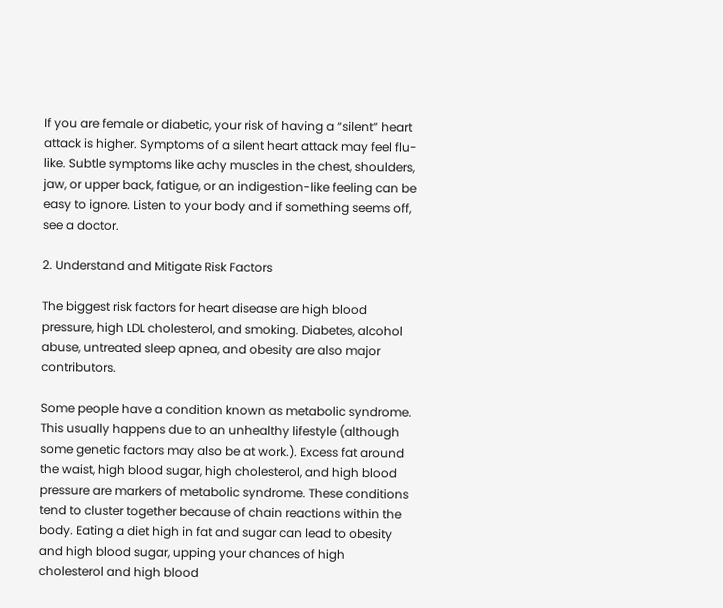If you are female or diabetic, your risk of having a “silent” heart attack is higher. Symptoms of a silent heart attack may feel flu-like. Subtle symptoms like achy muscles in the chest, shoulders, jaw, or upper back, fatigue, or an indigestion-like feeling can be easy to ignore. Listen to your body and if something seems off, see a doctor.

2. Understand and Mitigate Risk Factors

The biggest risk factors for heart disease are high blood pressure, high LDL cholesterol, and smoking. Diabetes, alcohol abuse, untreated sleep apnea, and obesity are also major contributors.

Some people have a condition known as metabolic syndrome. This usually happens due to an unhealthy lifestyle (although some genetic factors may also be at work.). Excess fat around the waist, high blood sugar, high cholesterol, and high blood pressure are markers of metabolic syndrome. These conditions tend to cluster together because of chain reactions within the body. Eating a diet high in fat and sugar can lead to obesity and high blood sugar, upping your chances of high cholesterol and high blood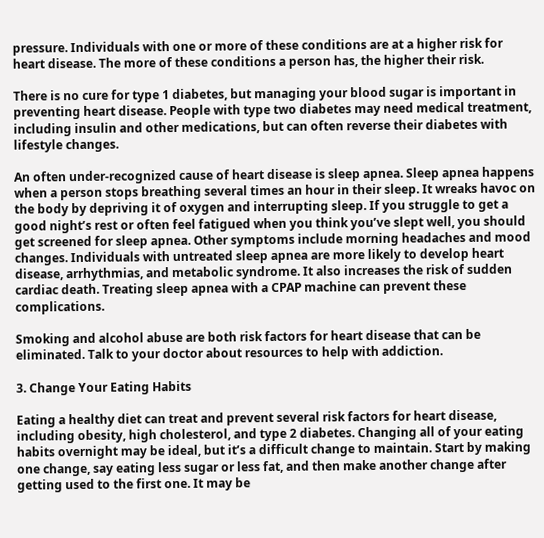pressure. Individuals with one or more of these conditions are at a higher risk for heart disease. The more of these conditions a person has, the higher their risk.

There is no cure for type 1 diabetes, but managing your blood sugar is important in preventing heart disease. People with type two diabetes may need medical treatment, including insulin and other medications, but can often reverse their diabetes with lifestyle changes.

An often under-recognized cause of heart disease is sleep apnea. Sleep apnea happens when a person stops breathing several times an hour in their sleep. It wreaks havoc on the body by depriving it of oxygen and interrupting sleep. If you struggle to get a good night’s rest or often feel fatigued when you think you’ve slept well, you should get screened for sleep apnea. Other symptoms include morning headaches and mood changes. Individuals with untreated sleep apnea are more likely to develop heart disease, arrhythmias, and metabolic syndrome. It also increases the risk of sudden cardiac death. Treating sleep apnea with a CPAP machine can prevent these complications.

Smoking and alcohol abuse are both risk factors for heart disease that can be eliminated. Talk to your doctor about resources to help with addiction.

3. Change Your Eating Habits

Eating a healthy diet can treat and prevent several risk factors for heart disease, including obesity, high cholesterol, and type 2 diabetes. Changing all of your eating habits overnight may be ideal, but it’s a difficult change to maintain. Start by making one change, say eating less sugar or less fat, and then make another change after getting used to the first one. It may be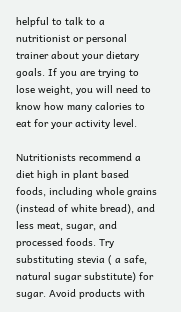helpful to talk to a nutritionist or personal trainer about your dietary goals. If you are trying to lose weight, you will need to know how many calories to eat for your activity level.

Nutritionists recommend a diet high in plant based foods, including whole grains (instead of white bread), and less meat, sugar, and processed foods. Try substituting stevia ( a safe, natural sugar substitute) for sugar. Avoid products with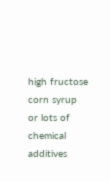high fructose corn syrup or lots of chemical additives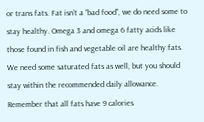or trans fats. Fat isn’t a “bad food”, we do need some to stay healthy. Omega 3 and omega 6 fatty acids like those found in fish and vegetable oil are healthy fats. We need some saturated fats as well, but you should stay within the recommended daily allowance. Remember that all fats have 9 calories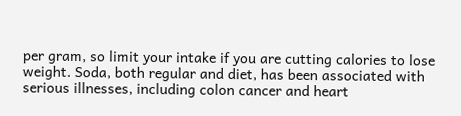per gram, so limit your intake if you are cutting calories to lose weight. Soda, both regular and diet, has been associated with serious illnesses, including colon cancer and heart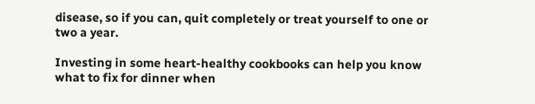disease, so if you can, quit completely or treat yourself to one or two a year.

Investing in some heart-healthy cookbooks can help you know what to fix for dinner when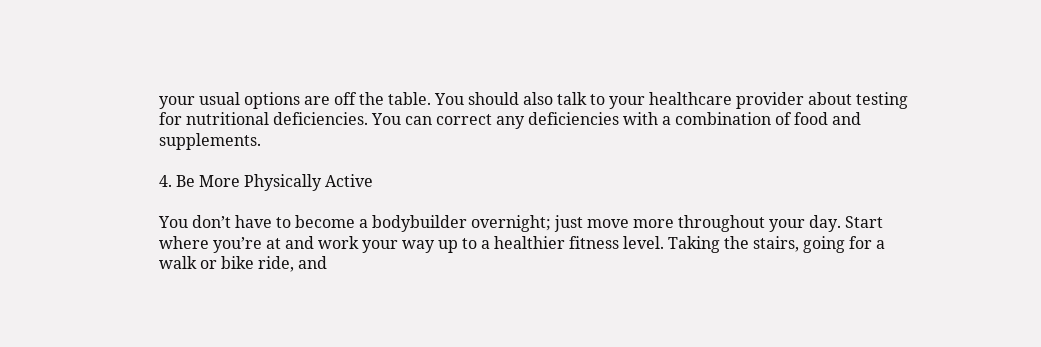your usual options are off the table. You should also talk to your healthcare provider about testing for nutritional deficiencies. You can correct any deficiencies with a combination of food and supplements.

4. Be More Physically Active

You don’t have to become a bodybuilder overnight; just move more throughout your day. Start where you’re at and work your way up to a healthier fitness level. Taking the stairs, going for a walk or bike ride, and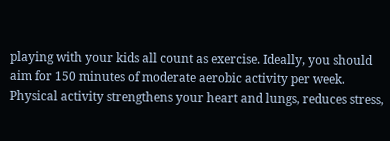playing with your kids all count as exercise. Ideally, you should aim for 150 minutes of moderate aerobic activity per week. Physical activity strengthens your heart and lungs, reduces stress,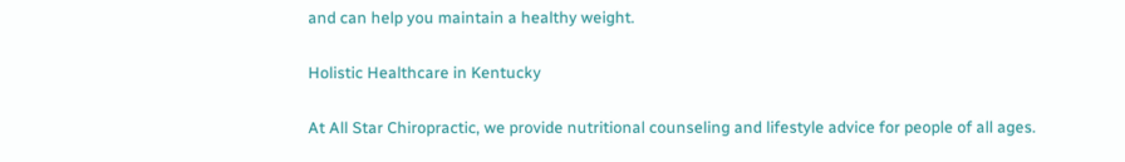and can help you maintain a healthy weight.

Holistic Healthcare in Kentucky

At All Star Chiropractic, we provide nutritional counseling and lifestyle advice for people of all ages.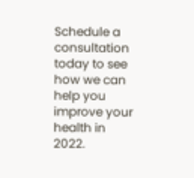Schedule a consultation today to see how we can help you improve your health in 2022.